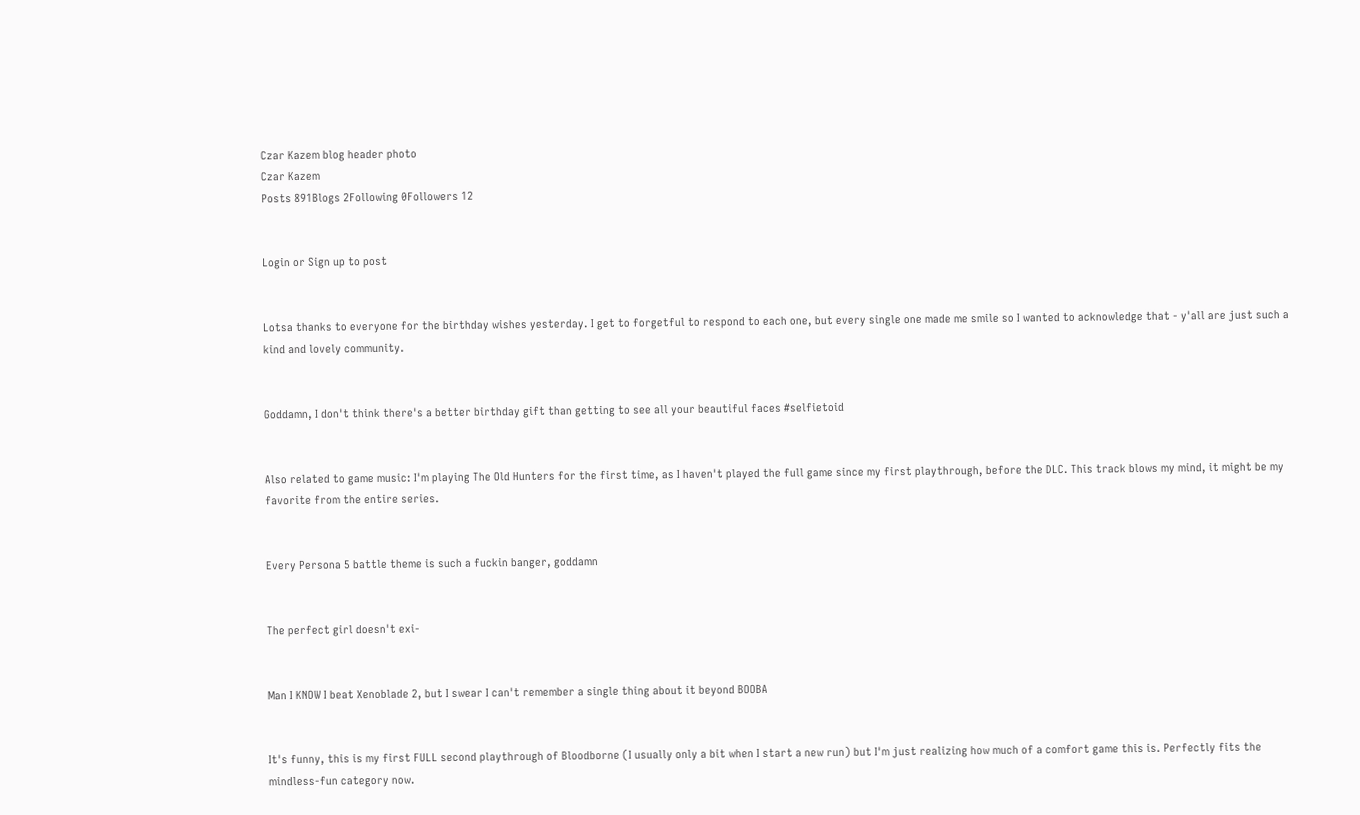Czar Kazem blog header photo
Czar Kazem
Posts 891Blogs 2Following 0Followers 12


Login or Sign up to post


Lotsa thanks to everyone for the birthday wishes yesterday. I get to forgetful to respond to each one, but every single one made me smile so I wanted to acknowledge that - y'all are just such a kind and lovely community.


Goddamn, I don't think there's a better birthday gift than getting to see all your beautiful faces #selfietoid


Also related to game music: I'm playing The Old Hunters for the first time, as I haven't played the full game since my first playthrough, before the DLC. This track blows my mind, it might be my favorite from the entire series.


Every Persona 5 battle theme is such a fuckin banger, goddamn


The perfect girl doesn't exi-


Man I KNOW I beat Xenoblade 2, but I swear I can't remember a single thing about it beyond BOOBA


It's funny, this is my first FULL second playthrough of Bloodborne (I usually only a bit when I start a new run) but I'm just realizing how much of a comfort game this is. Perfectly fits the mindless-fun category now.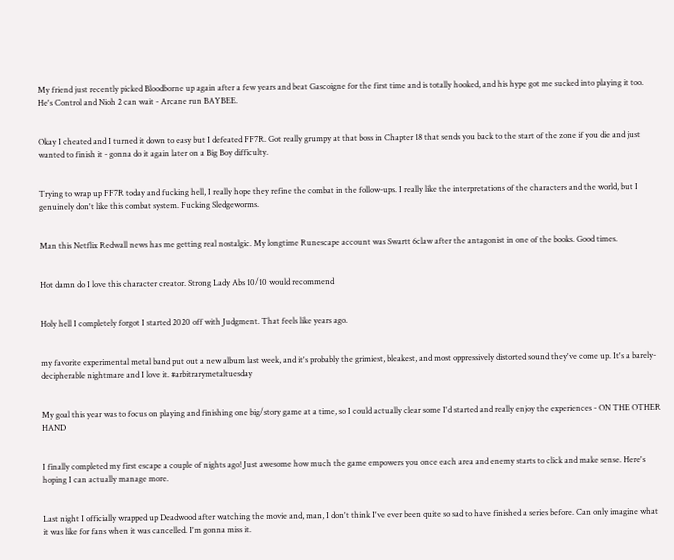My friend just recently picked Bloodborne up again after a few years and beat Gascoigne for the first time and is totally hooked, and his hype got me sucked into playing it too. He's Control and Nioh 2 can wait - Arcane run BAYBEE.


Okay I cheated and I turned it down to easy but I defeated FF7R. Got really grumpy at that boss in Chapter 18 that sends you back to the start of the zone if you die and just wanted to finish it - gonna do it again later on a Big Boy difficulty.


Trying to wrap up FF7R today and fucking hell, I really hope they refine the combat in the follow-ups. I really like the interpretations of the characters and the world, but I genuinely don't like this combat system. Fucking Sledgeworms.


Man this Netflix Redwall news has me getting real nostalgic. My longtime Runescape account was Swartt 6claw after the antagonist in one of the books. Good times.


Hot damn do I love this character creator. Strong Lady Abs 10/10 would recommend


Holy hell I completely forgot I started 2020 off with Judgment. That feels like years ago.


my favorite experimental metal band put out a new album last week, and it's probably the grimiest, bleakest, and most oppressively distorted sound they've come up. It's a barely-decipherable nightmare and I love it. #arbitrarymetaltuesday


My goal this year was to focus on playing and finishing one big/story game at a time, so I could actually clear some I'd started and really enjoy the experiences - ON THE OTHER HAND


I finally completed my first escape a couple of nights ago! Just awesome how much the game empowers you once each area and enemy starts to click and make sense. Here's hoping I can actually manage more.


Last night I officially wrapped up Deadwood after watching the movie and, man, I don't think I've ever been quite so sad to have finished a series before. Can only imagine what it was like for fans when it was cancelled. I'm gonna miss it.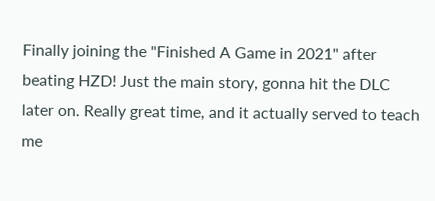Finally joining the "Finished A Game in 2021" after beating HZD! Just the main story, gonna hit the DLC later on. Really great time, and it actually served to teach me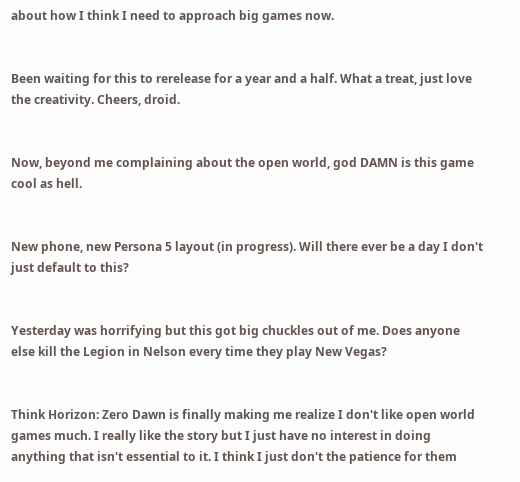about how I think I need to approach big games now.


Been waiting for this to rerelease for a year and a half. What a treat, just love the creativity. Cheers, droid.


Now, beyond me complaining about the open world, god DAMN is this game cool as hell.


New phone, new Persona 5 layout (in progress). Will there ever be a day I don't just default to this?


Yesterday was horrifying but this got big chuckles out of me. Does anyone else kill the Legion in Nelson every time they play New Vegas?


Think Horizon: Zero Dawn is finally making me realize I don't like open world games much. I really like the story but I just have no interest in doing anything that isn't essential to it. I think I just don't the patience for them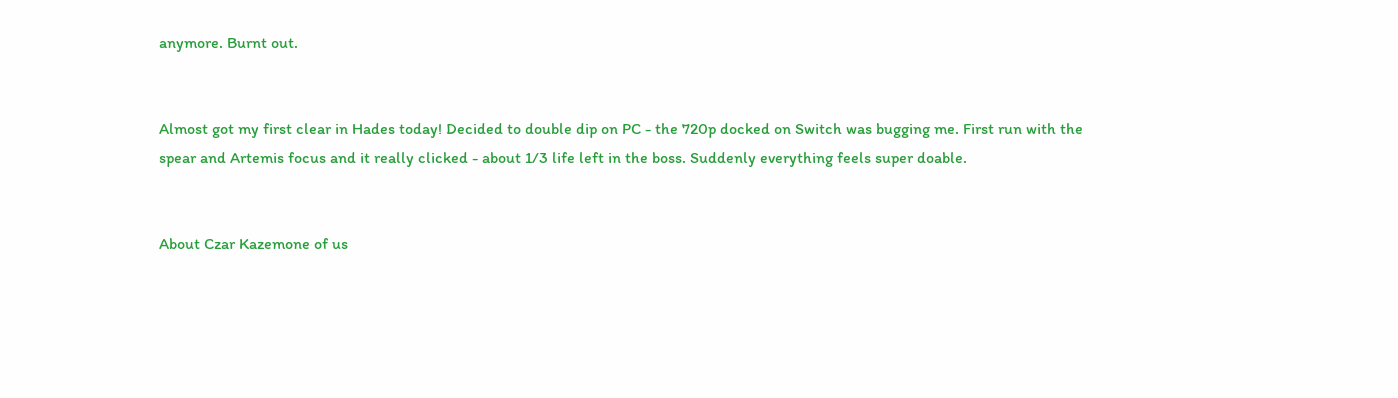anymore. Burnt out.


Almost got my first clear in Hades today! Decided to double dip on PC - the 720p docked on Switch was bugging me. First run with the spear and Artemis focus and it really clicked - about 1/3 life left in the boss. Suddenly everything feels super doable.


About Czar Kazemone of us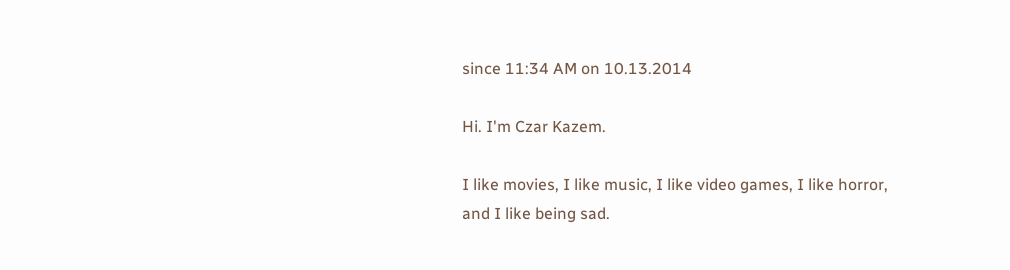since 11:34 AM on 10.13.2014

Hi. I'm Czar Kazem.

I like movies, I like music, I like video games, I like horror, and I like being sad.